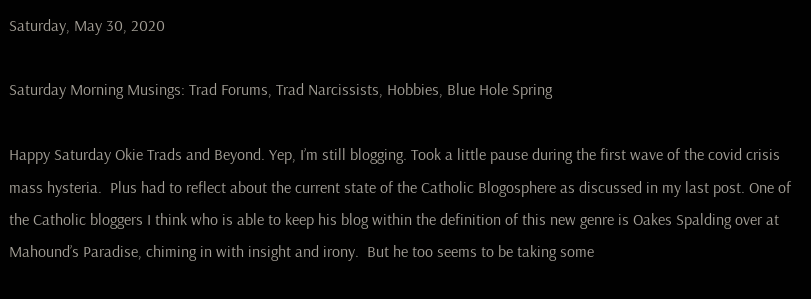Saturday, May 30, 2020

Saturday Morning Musings: Trad Forums, Trad Narcissists, Hobbies, Blue Hole Spring

Happy Saturday Okie Trads and Beyond. Yep, I’m still blogging. Took a little pause during the first wave of the covid crisis mass hysteria.  Plus had to reflect about the current state of the Catholic Blogosphere as discussed in my last post. One of the Catholic bloggers I think who is able to keep his blog within the definition of this new genre is Oakes Spalding over at Mahound’s Paradise, chiming in with insight and irony.  But he too seems to be taking some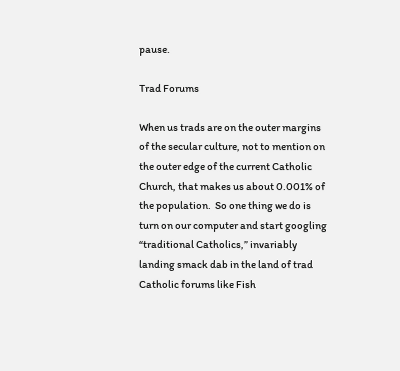pause.

Trad Forums

When us trads are on the outer margins of the secular culture, not to mention on the outer edge of the current Catholic Church, that makes us about 0.001% of the population.  So one thing we do is turn on our computer and start googling “traditional Catholics,” invariably landing smack dab in the land of trad Catholic forums like Fish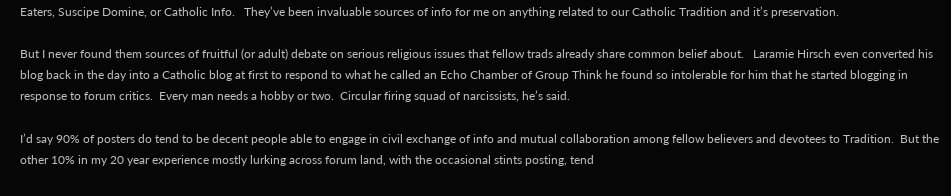Eaters, Suscipe Domine, or Catholic Info.   They’ve been invaluable sources of info for me on anything related to our Catholic Tradition and it’s preservation.

But I never found them sources of fruitful (or adult) debate on serious religious issues that fellow trads already share common belief about.   Laramie Hirsch even converted his blog back in the day into a Catholic blog at first to respond to what he called an Echo Chamber of Group Think he found so intolerable for him that he started blogging in response to forum critics.  Every man needs a hobby or two.  Circular firing squad of narcissists, he’s said.

I’d say 90% of posters do tend to be decent people able to engage in civil exchange of info and mutual collaboration among fellow believers and devotees to Tradition.  But the other 10% in my 20 year experience mostly lurking across forum land, with the occasional stints posting, tend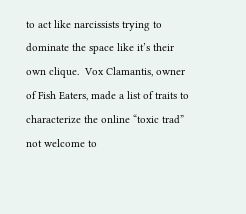to act like narcissists trying to dominate the space like it’s their own clique.  Vox Clamantis, owner of Fish Eaters, made a list of traits to characterize the online “toxic trad” not welcome to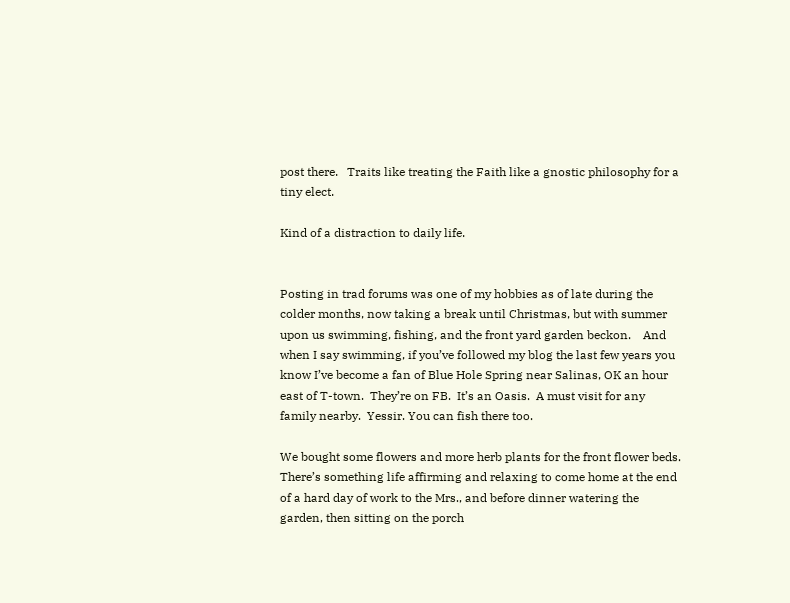post there.   Traits like treating the Faith like a gnostic philosophy for a tiny elect.

Kind of a distraction to daily life.


Posting in trad forums was one of my hobbies as of late during the colder months, now taking a break until Christmas, but with summer upon us swimming, fishing, and the front yard garden beckon.    And when I say swimming, if you’ve followed my blog the last few years you know I’ve become a fan of Blue Hole Spring near Salinas, OK an hour east of T-town.  They’re on FB.  It’s an Oasis.  A must visit for any family nearby.  Yessir. You can fish there too.

We bought some flowers and more herb plants for the front flower beds.  There’s something life affirming and relaxing to come home at the end of a hard day of work to the Mrs., and before dinner watering the garden, then sitting on the porch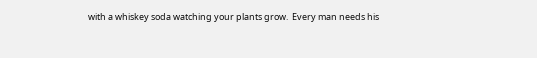with a whiskey soda watching your plants grow.  Every man needs his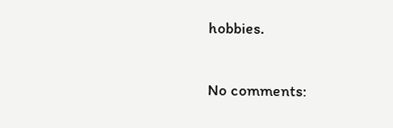hobbies.


No comments: